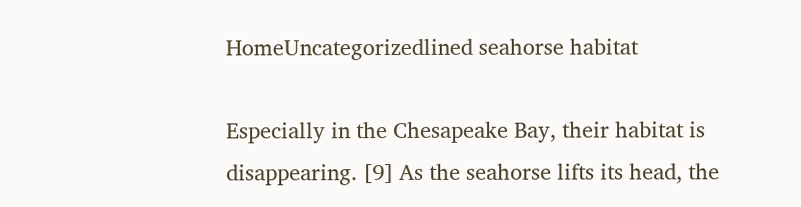HomeUncategorizedlined seahorse habitat

Especially in the Chesapeake Bay, their habitat is disappearing. [9] As the seahorse lifts its head, the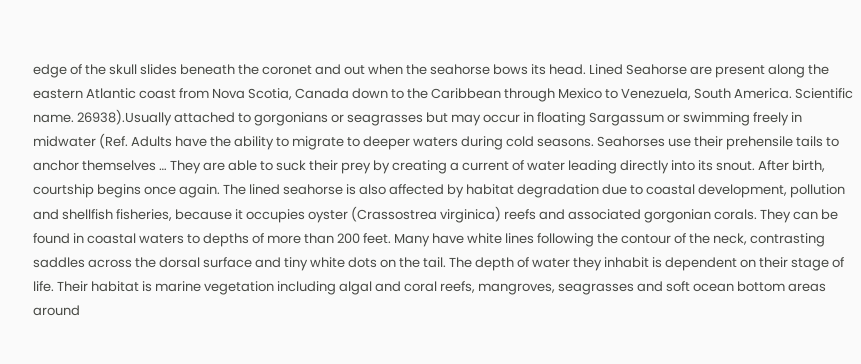edge of the skull slides beneath the coronet and out when the seahorse bows its head. Lined Seahorse are present along the eastern Atlantic coast from Nova Scotia, Canada down to the Caribbean through Mexico to Venezuela, South America. Scientific name. 26938).Usually attached to gorgonians or seagrasses but may occur in floating Sargassum or swimming freely in midwater (Ref. Adults have the ability to migrate to deeper waters during cold seasons. Seahorses use their prehensile tails to anchor themselves … They are able to suck their prey by creating a current of water leading directly into its snout. After birth, courtship begins once again. The lined seahorse is also affected by habitat degradation due to coastal development, pollution and shellfish fisheries, because it occupies oyster (Crassostrea virginica) reefs and associated gorgonian corals. They can be found in coastal waters to depths of more than 200 feet. Many have white lines following the contour of the neck, contrasting saddles across the dorsal surface and tiny white dots on the tail. The depth of water they inhabit is dependent on their stage of life. Their habitat is marine vegetation including algal and coral reefs, mangroves, seagrasses and soft ocean bottom areas around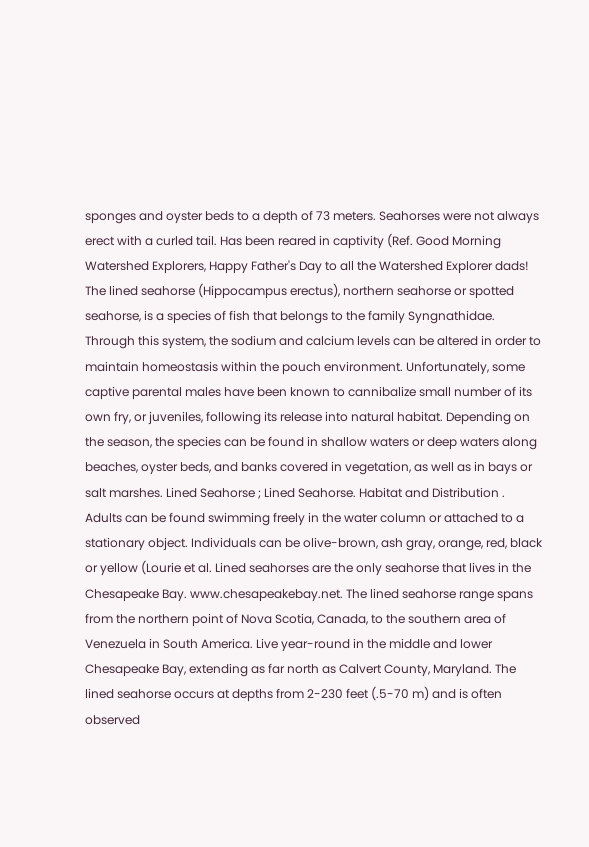sponges and oyster beds to a depth of 73 meters. Seahorses were not always erect with a curled tail. Has been reared in captivity (Ref. Good Morning Watershed Explorers, Happy Father's Day to all the Watershed Explorer dads! The lined seahorse (Hippocampus erectus), northern seahorse or spotted seahorse, is a species of fish that belongs to the family Syngnathidae. Through this system, the sodium and calcium levels can be altered in order to maintain homeostasis within the pouch environment. Unfortunately, some captive parental males have been known to cannibalize small number of its own fry, or juveniles, following its release into natural habitat. Depending on the season, the species can be found in shallow waters or deep waters along beaches, oyster beds, and banks covered in vegetation, as well as in bays or salt marshes. Lined Seahorse ; Lined Seahorse. Habitat and Distribution . Adults can be found swimming freely in the water column or attached to a stationary object. Individuals can be olive-brown, ash gray, orange, red, black or yellow (Lourie et al. Lined seahorses are the only seahorse that lives in the Chesapeake Bay. www.chesapeakebay.net. The lined seahorse range spans from the northern point of Nova Scotia, Canada, to the southern area of Venezuela in South America. Live year-round in the middle and lower Chesapeake Bay, extending as far north as Calvert County, Maryland. The lined seahorse occurs at depths from 2-230 feet (.5-70 m) and is often observed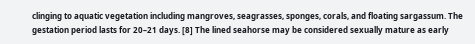clinging to aquatic vegetation including mangroves, seagrasses, sponges, corals, and floating sargassum. The gestation period lasts for 20–21 days. [8] The lined seahorse may be considered sexually mature as early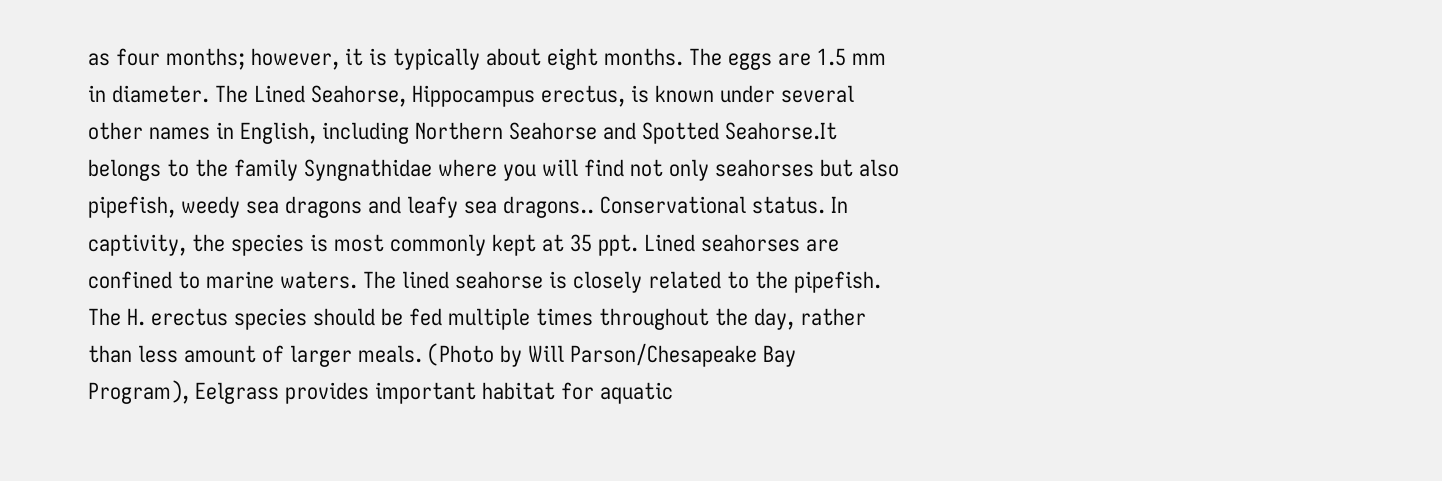as four months; however, it is typically about eight months. The eggs are 1.5 mm in diameter. The Lined Seahorse, Hippocampus erectus, is known under several other names in English, including Northern Seahorse and Spotted Seahorse.It belongs to the family Syngnathidae where you will find not only seahorses but also pipefish, weedy sea dragons and leafy sea dragons.. Conservational status. In captivity, the species is most commonly kept at 35 ppt. Lined seahorses are confined to marine waters. The lined seahorse is closely related to the pipefish. The H. erectus species should be fed multiple times throughout the day, rather than less amount of larger meals. (Photo by Will Parson/Chesapeake Bay Program), Eelgrass provides important habitat for aquatic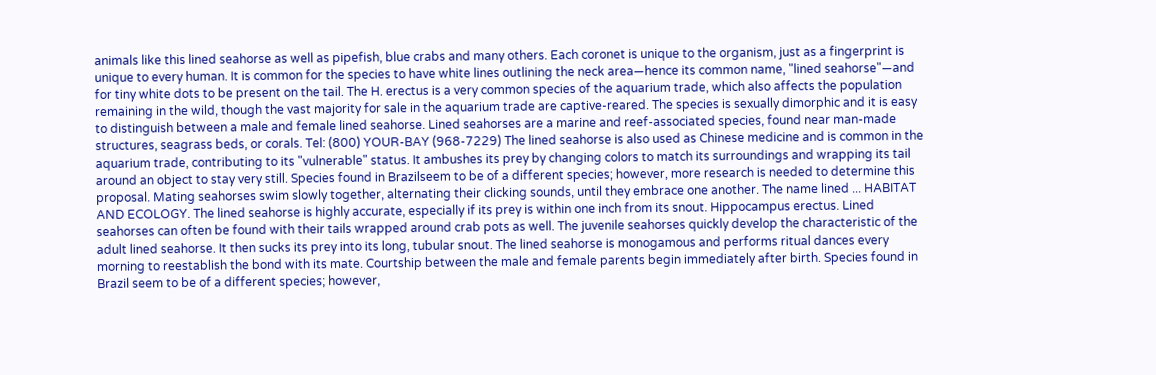animals like this lined seahorse as well as pipefish, blue crabs and many others. Each coronet is unique to the organism, just as a fingerprint is unique to every human. It is common for the species to have white lines outlining the neck area—hence its common name, "lined seahorse"—and for tiny white dots to be present on the tail. The H. erectus is a very common species of the aquarium trade, which also affects the population remaining in the wild, though the vast majority for sale in the aquarium trade are captive-reared. The species is sexually dimorphic and it is easy to distinguish between a male and female lined seahorse. Lined seahorses are a marine and reef-associated species, found near man-made structures, seagrass beds, or corals. Tel: (800) YOUR-BAY (968-7229) The lined seahorse is also used as Chinese medicine and is common in the aquarium trade, contributing to its "vulnerable" status. It ambushes its prey by changing colors to match its surroundings and wrapping its tail around an object to stay very still. Species found in Brazilseem to be of a different species; however, more research is needed to determine this proposal. Mating seahorses swim slowly together, alternating their clicking sounds, until they embrace one another. The name lined ... HABITAT AND ECOLOGY. The lined seahorse is highly accurate, especially if its prey is within one inch from its snout. Hippocampus erectus. Lined seahorses can often be found with their tails wrapped around crab pots as well. The juvenile seahorses quickly develop the characteristic of the adult lined seahorse. It then sucks its prey into its long, tubular snout. The lined seahorse is monogamous and performs ritual dances every morning to reestablish the bond with its mate. Courtship between the male and female parents begin immediately after birth. Species found in Brazil seem to be of a different species; however,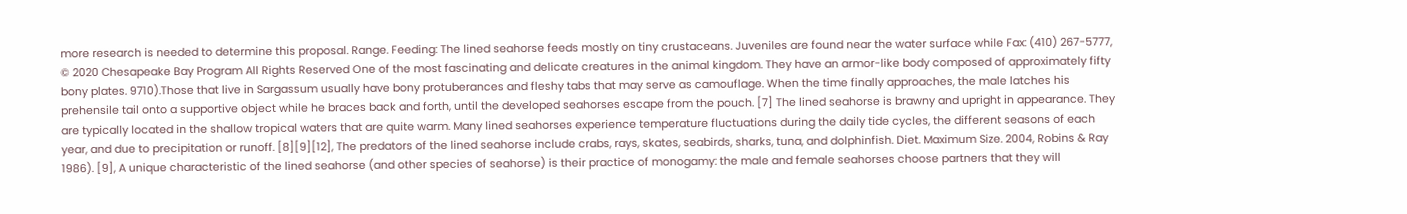more research is needed to determine this proposal. Range. Feeding: The lined seahorse feeds mostly on tiny crustaceans. Juveniles are found near the water surface while Fax: (410) 267-5777, © 2020 Chesapeake Bay Program All Rights Reserved One of the most fascinating and delicate creatures in the animal kingdom. They have an armor-like body composed of approximately fifty bony plates. 9710).Those that live in Sargassum usually have bony protuberances and fleshy tabs that may serve as camouflage. When the time finally approaches, the male latches his prehensile tail onto a supportive object while he braces back and forth, until the developed seahorses escape from the pouch. [7] The lined seahorse is brawny and upright in appearance. They are typically located in the shallow tropical waters that are quite warm. Many lined seahorses experience temperature fluctuations during the daily tide cycles, the different seasons of each year, and due to precipitation or runoff. [8][9][12], The predators of the lined seahorse include crabs, rays, skates, seabirds, sharks, tuna, and dolphinfish. Diet. Maximum Size. 2004, Robins & Ray 1986). [9], A unique characteristic of the lined seahorse (and other species of seahorse) is their practice of monogamy: the male and female seahorses choose partners that they will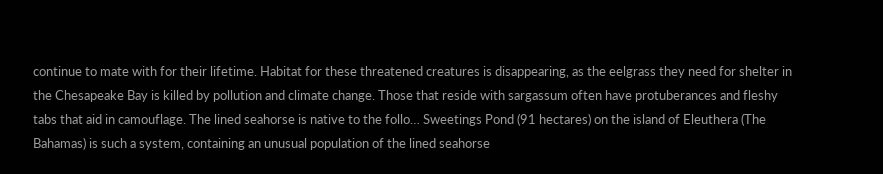continue to mate with for their lifetime. Habitat for these threatened creatures is disappearing, as the eelgrass they need for shelter in the Chesapeake Bay is killed by pollution and climate change. Those that reside with sargassum often have protuberances and fleshy tabs that aid in camouflage. The lined seahorse is native to the follo… Sweetings Pond (91 hectares) on the island of Eleuthera (The Bahamas) is such a system, containing an unusual population of the lined seahorse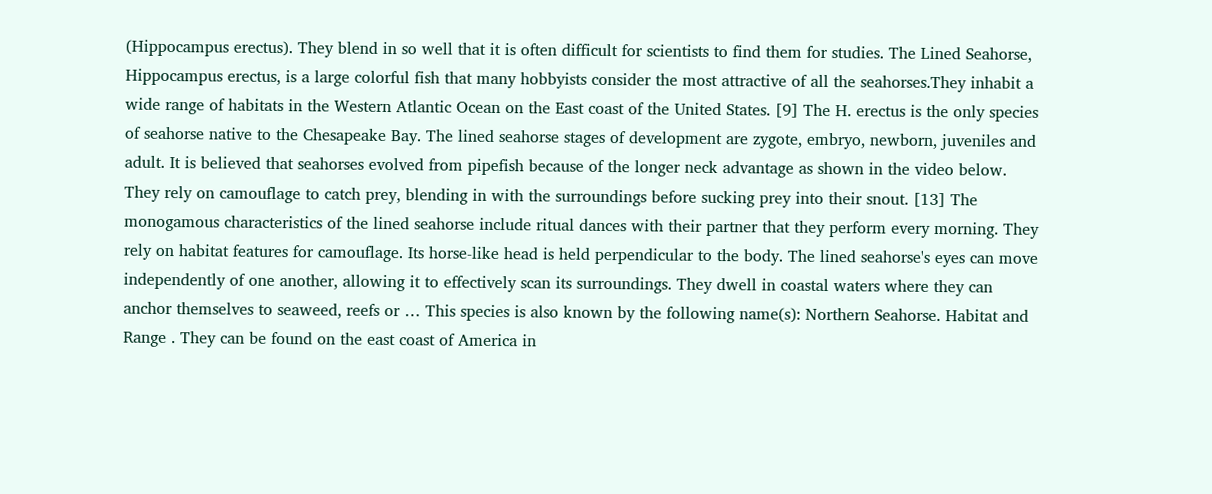(Hippocampus erectus). They blend in so well that it is often difficult for scientists to find them for studies. The Lined Seahorse, Hippocampus erectus, is a large colorful fish that many hobbyists consider the most attractive of all the seahorses.They inhabit a wide range of habitats in the Western Atlantic Ocean on the East coast of the United States. [9] The H. erectus is the only species of seahorse native to the Chesapeake Bay. The lined seahorse stages of development are zygote, embryo, newborn, juveniles and adult. It is believed that seahorses evolved from pipefish because of the longer neck advantage as shown in the video below. They rely on camouflage to catch prey, blending in with the surroundings before sucking prey into their snout. [13] The monogamous characteristics of the lined seahorse include ritual dances with their partner that they perform every morning. They rely on habitat features for camouflage. Its horse-like head is held perpendicular to the body. The lined seahorse's eyes can move independently of one another, allowing it to effectively scan its surroundings. They dwell in coastal waters where they can anchor themselves to seaweed, reefs or … This species is also known by the following name(s): Northern Seahorse. Habitat and Range . They can be found on the east coast of America in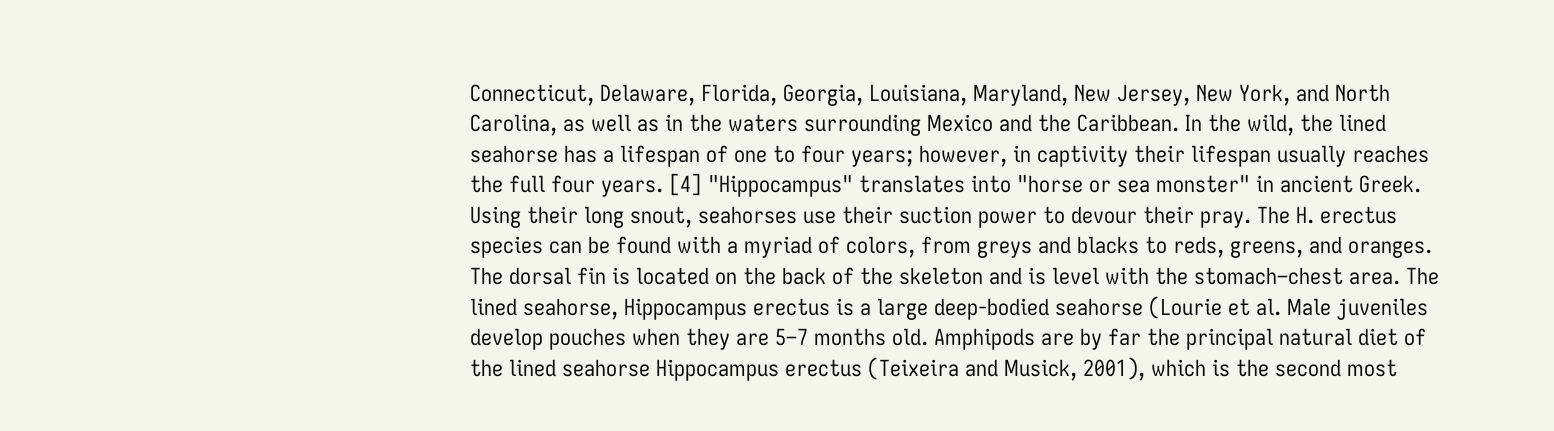Connecticut, Delaware, Florida, Georgia, Louisiana, Maryland, New Jersey, New York, and North Carolina, as well as in the waters surrounding Mexico and the Caribbean. In the wild, the lined seahorse has a lifespan of one to four years; however, in captivity their lifespan usually reaches the full four years. [4] "Hippocampus" translates into "horse or sea monster" in ancient Greek. Using their long snout, seahorses use their suction power to devour their pray. The H. erectus species can be found with a myriad of colors, from greys and blacks to reds, greens, and oranges. The dorsal fin is located on the back of the skeleton and is level with the stomach–chest area. The lined seahorse, Hippocampus erectus is a large deep-bodied seahorse (Lourie et al. Male juveniles develop pouches when they are 5–7 months old. Amphipods are by far the principal natural diet of the lined seahorse Hippocampus erectus (Teixeira and Musick, 2001), which is the second most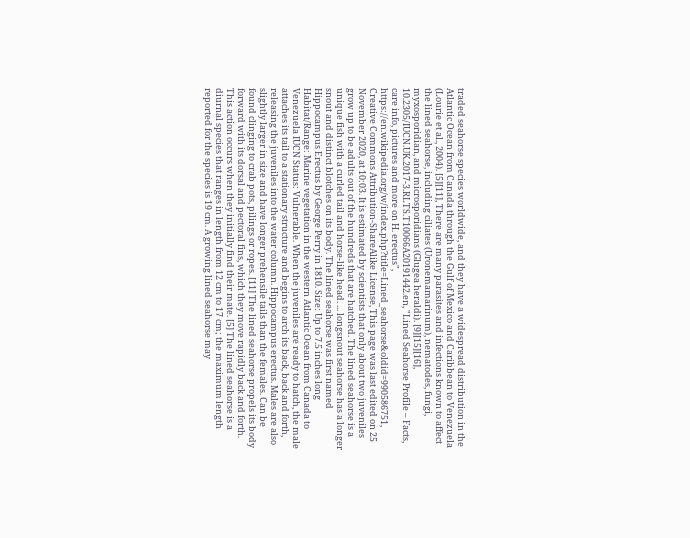traded seahorse species worldwide, and they have a widespread distribution in the Atlantic Ocean from Canada through the Gulf of Mexico and Caribbean to Venezuela (Lourie et al., 2004). [5][11], There are many parasites and infections known to affect the lined seahorse, including ciliates (Uronemamarinum), nematodes, fungi, myxosporidian, and microsporidians (Glugea heraldi). [9][15][16], 10.2305/IUCN.UK.2017-3.RLTS.T10066A20191442.en, "Lined Seahorse Profile – Facts, care info, pictures and more on H. erectus", https://en.wikipedia.org/w/index.php?title=Lined_seahorse&oldid=990586751, Creative Commons Attribution-ShareAlike License, This page was last edited on 25 November 2020, at 10:03. It is estimated by scientists that only about two juveniles grow up to be adults out of the hundreds that are hatched. The lined seahorse is a unique fish with a curled tail and horse-like head. ... longsnout seahorse has a longer snout and distinct blotches on its body. The lined seahorse was first named Hippocampus Erectus by George Perry in 1810. Size: Up to 7.5 inches long Habitat/Range: Marine vegetation in the western Atlantic Ocean from Canada to Venezuela IUCN Status: Vulnerable. When the juveniles are ready to hatch, the male attaches its tail to a stationary structure and begins to arch its back, back and forth, releasing the juveniles into the water column. Hippocampus erectus. Males are also slightly larger in size and have longer prehensile tails than the females. Can be found clinging to crab pots, pilings or ropes. [11] The lined seahorse propels its body forward with its dorsal and pectoral fins, which they move rapidly back and forth. This action occurs when they initially find their mate. [5] The lined seahorse is a diurnal species that ranges in length from 12 cm to 17 cm; the maximum length reported for the species is 19 cm. A growing lined seahorse may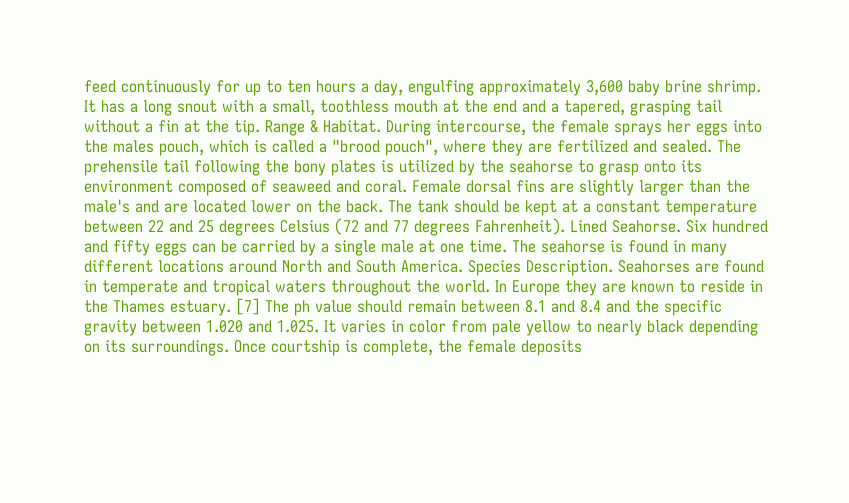feed continuously for up to ten hours a day, engulfing approximately 3,600 baby brine shrimp. It has a long snout with a small, toothless mouth at the end and a tapered, grasping tail without a fin at the tip. Range & Habitat. During intercourse, the female sprays her eggs into the males pouch, which is called a "brood pouch", where they are fertilized and sealed. The prehensile tail following the bony plates is utilized by the seahorse to grasp onto its environment composed of seaweed and coral. Female dorsal fins are slightly larger than the male's and are located lower on the back. The tank should be kept at a constant temperature between 22 and 25 degrees Celsius (72 and 77 degrees Fahrenheit). Lined Seahorse. Six hundred and fifty eggs can be carried by a single male at one time. The seahorse is found in many different locations around North and South America. Species Description. Seahorses are found in temperate and tropical waters throughout the world. In Europe they are known to reside in the Thames estuary. [7] The ph value should remain between 8.1 and 8.4 and the specific gravity between 1.020 and 1.025. It varies in color from pale yellow to nearly black depending on its surroundings. Once courtship is complete, the female deposits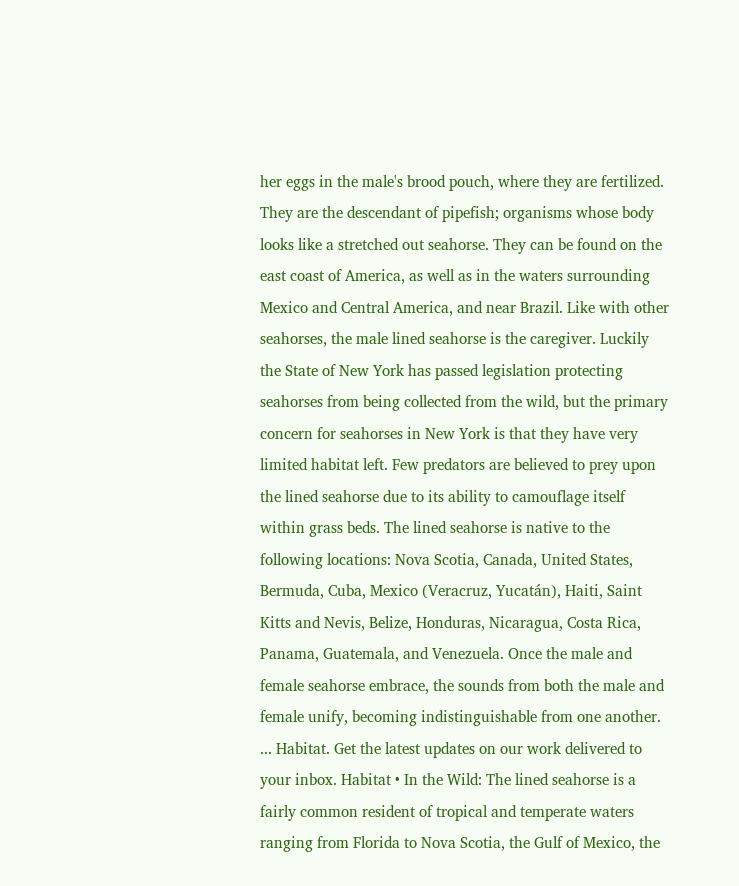her eggs in the male's brood pouch, where they are fertilized. They are the descendant of pipefish; organisms whose body looks like a stretched out seahorse. They can be found on the east coast of America, as well as in the waters surrounding Mexico and Central America, and near Brazil. Like with other seahorses, the male lined seahorse is the caregiver. Luckily the State of New York has passed legislation protecting seahorses from being collected from the wild, but the primary concern for seahorses in New York is that they have very limited habitat left. Few predators are believed to prey upon the lined seahorse due to its ability to camouflage itself within grass beds. The lined seahorse is native to the following locations: Nova Scotia, Canada, United States, Bermuda, Cuba, Mexico (Veracruz, Yucatán), Haiti, Saint Kitts and Nevis, Belize, Honduras, Nicaragua, Costa Rica, Panama, Guatemala, and Venezuela. Once the male and female seahorse embrace, the sounds from both the male and female unify, becoming indistinguishable from one another. ... Habitat. Get the latest updates on our work delivered to your inbox. Habitat • In the Wild: The lined seahorse is a fairly common resident of tropical and temperate waters ranging from Florida to Nova Scotia, the Gulf of Mexico, the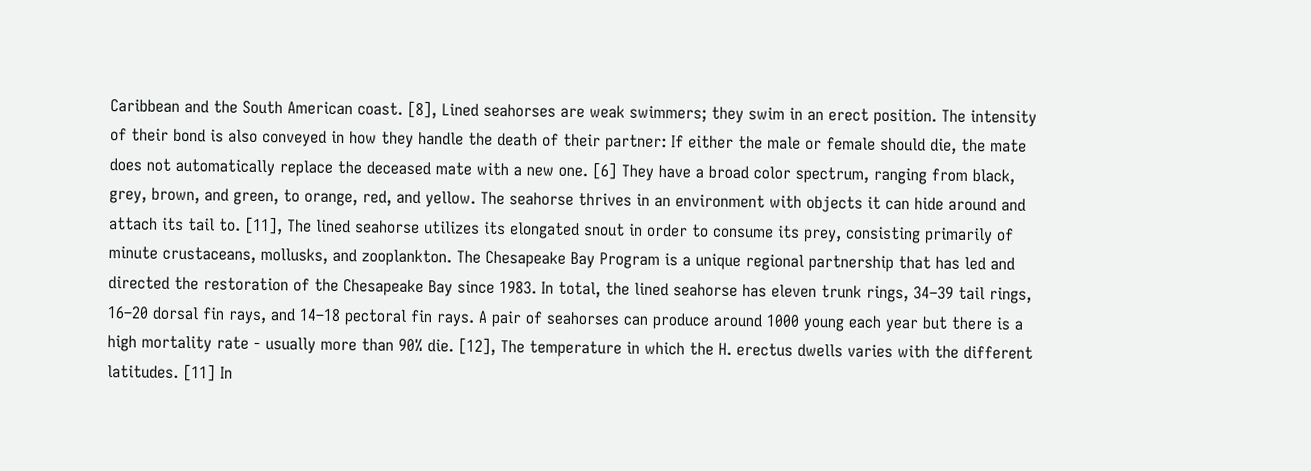Caribbean and the South American coast. [8], Lined seahorses are weak swimmers; they swim in an erect position. The intensity of their bond is also conveyed in how they handle the death of their partner: If either the male or female should die, the mate does not automatically replace the deceased mate with a new one. [6] They have a broad color spectrum, ranging from black, grey, brown, and green, to orange, red, and yellow. The seahorse thrives in an environment with objects it can hide around and attach its tail to. [11], The lined seahorse utilizes its elongated snout in order to consume its prey, consisting primarily of minute crustaceans, mollusks, and zooplankton. The Chesapeake Bay Program is a unique regional partnership that has led and directed the restoration of the Chesapeake Bay since 1983. In total, the lined seahorse has eleven trunk rings, 34–39 tail rings, 16–20 dorsal fin rays, and 14–18 pectoral fin rays. A pair of seahorses can produce around 1000 young each year but there is a high mortality rate - usually more than 90% die. [12], The temperature in which the H. erectus dwells varies with the different latitudes. [11] In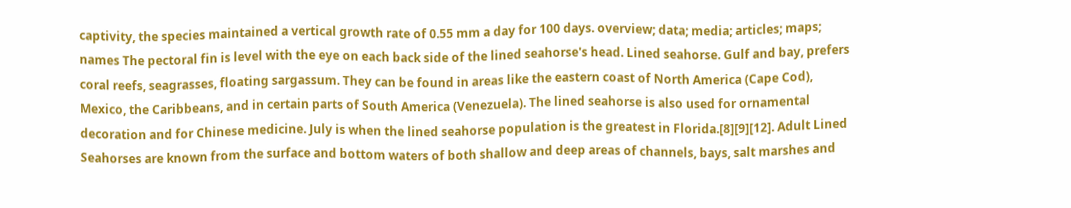captivity, the species maintained a vertical growth rate of 0.55 mm a day for 100 days. overview; data; media; articles; maps; names The pectoral fin is level with the eye on each back side of the lined seahorse's head. Lined seahorse. Gulf and bay, prefers coral reefs, seagrasses, floating sargassum. They can be found in areas like the eastern coast of North America (Cape Cod), Mexico, the Caribbeans, and in certain parts of South America (Venezuela). The lined seahorse is also used for ornamental decoration and for Chinese medicine. July is when the lined seahorse population is the greatest in Florida.[8][9][12]. Adult Lined Seahorses are known from the surface and bottom waters of both shallow and deep areas of channels, bays, salt marshes and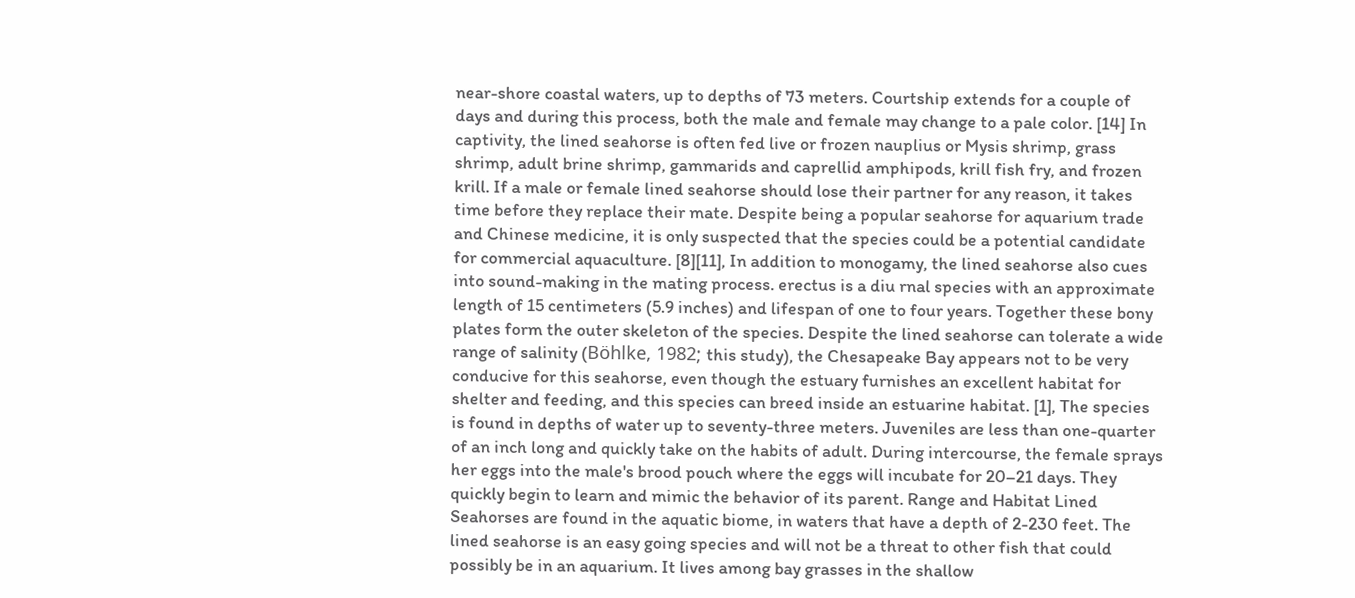near-shore coastal waters, up to depths of 73 meters. Courtship extends for a couple of days and during this process, both the male and female may change to a pale color. [14] In captivity, the lined seahorse is often fed live or frozen nauplius or Mysis shrimp, grass shrimp, adult brine shrimp, gammarids and caprellid amphipods, krill fish fry, and frozen krill. If a male or female lined seahorse should lose their partner for any reason, it takes time before they replace their mate. Despite being a popular seahorse for aquarium trade and Chinese medicine, it is only suspected that the species could be a potential candidate for commercial aquaculture. [8][11], In addition to monogamy, the lined seahorse also cues into sound-making in the mating process. erectus is a diu rnal species with an approximate length of 15 centimeters (5.9 inches) and lifespan of one to four years. Together these bony plates form the outer skeleton of the species. Despite the lined seahorse can tolerate a wide range of salinity (Böhlke, 1982; this study), the Chesapeake Bay appears not to be very conducive for this seahorse, even though the estuary furnishes an excellent habitat for shelter and feeding, and this species can breed inside an estuarine habitat. [1], The species is found in depths of water up to seventy-three meters. Juveniles are less than one-quarter of an inch long and quickly take on the habits of adult. During intercourse, the female sprays her eggs into the male's brood pouch where the eggs will incubate for 20–21 days. They quickly begin to learn and mimic the behavior of its parent. Range and Habitat Lined Seahorses are found in the aquatic biome, in waters that have a depth of 2-230 feet. The lined seahorse is an easy going species and will not be a threat to other fish that could possibly be in an aquarium. It lives among bay grasses in the shallow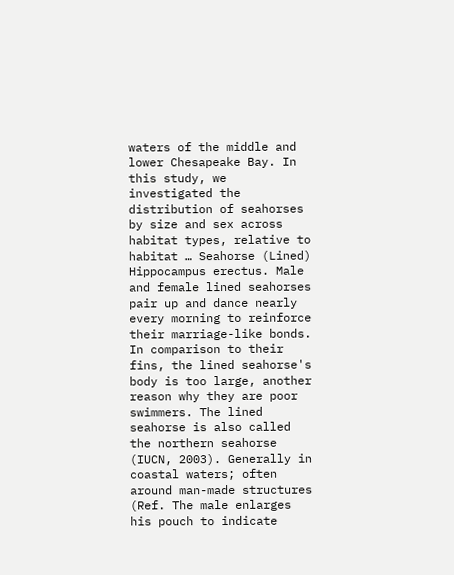waters of the middle and lower Chesapeake Bay. In this study, we investigated the distribution of seahorses by size and sex across habitat types, relative to habitat … Seahorse (Lined) Hippocampus erectus. Male and female lined seahorses pair up and dance nearly every morning to reinforce their marriage-like bonds. In comparison to their fins, the lined seahorse's body is too large, another reason why they are poor swimmers. The lined seahorse is also called the northern seahorse (IUCN, 2003). Generally in coastal waters; often around man-made structures (Ref. The male enlarges his pouch to indicate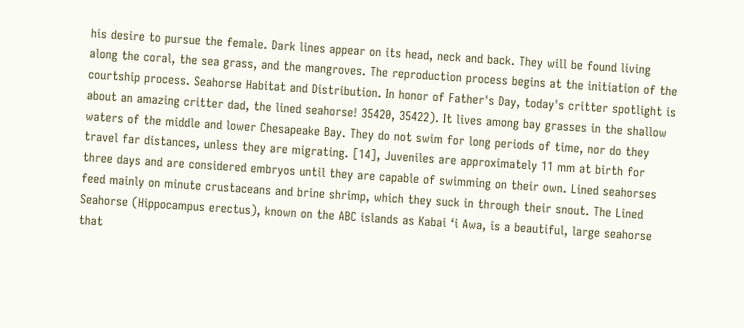his desire to pursue the female. Dark lines appear on its head, neck and back. They will be found living along the coral, the sea grass, and the mangroves. The reproduction process begins at the initiation of the courtship process. Seahorse Habitat and Distribution. In honor of Father's Day, today's critter spotlight is about an amazing critter dad, the lined seahorse! 35420, 35422). It lives among bay grasses in the shallow waters of the middle and lower Chesapeake Bay. They do not swim for long periods of time, nor do they travel far distances, unless they are migrating. [14], Juveniles are approximately 11 mm at birth for three days and are considered embryos until they are capable of swimming on their own. Lined seahorses feed mainly on minute crustaceans and brine shrimp, which they suck in through their snout. The Lined Seahorse (Hippocampus erectus), known on the ABC islands as Kabai ‘i Awa, is a beautiful, large seahorse that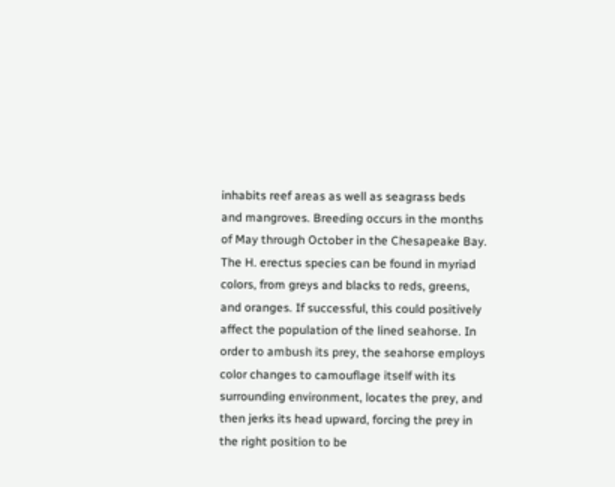inhabits reef areas as well as seagrass beds and mangroves. Breeding occurs in the months of May through October in the Chesapeake Bay. The H. erectus species can be found in myriad colors, from greys and blacks to reds, greens, and oranges. If successful, this could positively affect the population of the lined seahorse. In order to ambush its prey, the seahorse employs color changes to camouflage itself with its surrounding environment, locates the prey, and then jerks its head upward, forcing the prey in the right position to be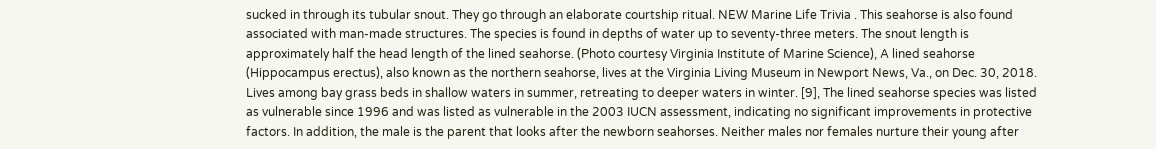sucked in through its tubular snout. They go through an elaborate courtship ritual. NEW Marine Life Trivia . This seahorse is also found associated with man-made structures. The species is found in depths of water up to seventy-three meters. The snout length is approximately half the head length of the lined seahorse. (Photo courtesy Virginia Institute of Marine Science), A lined seahorse (Hippocampus erectus), also known as the northern seahorse, lives at the Virginia Living Museum in Newport News, Va., on Dec. 30, 2018. Lives among bay grass beds in shallow waters in summer, retreating to deeper waters in winter. [9], The lined seahorse species was listed as vulnerable since 1996 and was listed as vulnerable in the 2003 IUCN assessment, indicating no significant improvements in protective factors. In addition, the male is the parent that looks after the newborn seahorses. Neither males nor females nurture their young after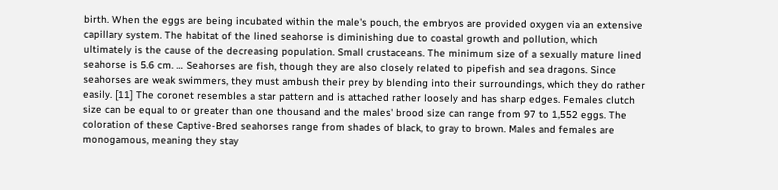birth. When the eggs are being incubated within the male's pouch, the embryos are provided oxygen via an extensive capillary system. The habitat of the lined seahorse is diminishing due to coastal growth and pollution, which ultimately is the cause of the decreasing population. Small crustaceans. The minimum size of a sexually mature lined seahorse is 5.6 cm. … Seahorses are fish, though they are also closely related to pipefish and sea dragons. Since seahorses are weak swimmers, they must ambush their prey by blending into their surroundings, which they do rather easily. [11] The coronet resembles a star pattern and is attached rather loosely and has sharp edges. Females clutch size can be equal to or greater than one thousand and the males' brood size can range from 97 to 1,552 eggs. The coloration of these Captive-Bred seahorses range from shades of black, to gray to brown. Males and females are monogamous, meaning they stay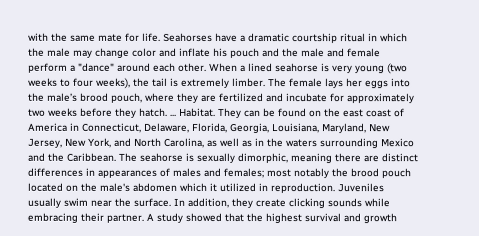with the same mate for life. Seahorses have a dramatic courtship ritual in which the male may change color and inflate his pouch and the male and female perform a "dance" around each other. When a lined seahorse is very young (two weeks to four weeks), the tail is extremely limber. The female lays her eggs into the male’s brood pouch, where they are fertilized and incubate for approximately two weeks before they hatch. ... Habitat. They can be found on the east coast of America in Connecticut, Delaware, Florida, Georgia, Louisiana, Maryland, New Jersey, New York, and North Carolina, as well as in the waters surrounding Mexico and the Caribbean. The seahorse is sexually dimorphic, meaning there are distinct differences in appearances of males and females; most notably the brood pouch located on the male's abdomen which it utilized in reproduction. Juveniles usually swim near the surface. In addition, they create clicking sounds while embracing their partner. A study showed that the highest survival and growth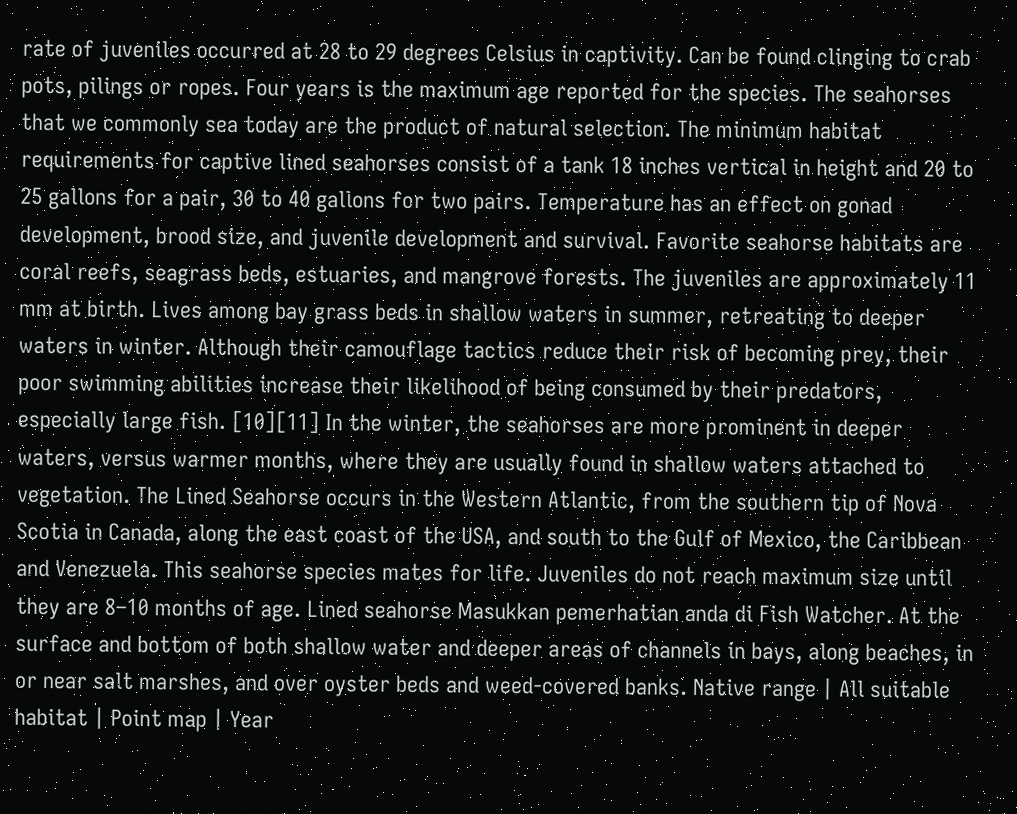rate of juveniles occurred at 28 to 29 degrees Celsius in captivity. Can be found clinging to crab pots, pilings or ropes. Four years is the maximum age reported for the species. The seahorses that we commonly sea today are the product of natural selection. The minimum habitat requirements for captive lined seahorses consist of a tank 18 inches vertical in height and 20 to 25 gallons for a pair, 30 to 40 gallons for two pairs. Temperature has an effect on gonad development, brood size, and juvenile development and survival. Favorite seahorse habitats are coral reefs, seagrass beds, estuaries, and mangrove forests. The juveniles are approximately 11 mm at birth. Lives among bay grass beds in shallow waters in summer, retreating to deeper waters in winter. Although their camouflage tactics reduce their risk of becoming prey, their poor swimming abilities increase their likelihood of being consumed by their predators, especially large fish. [10][11] In the winter, the seahorses are more prominent in deeper waters, versus warmer months, where they are usually found in shallow waters attached to vegetation. The Lined Seahorse occurs in the Western Atlantic, from the southern tip of Nova Scotia in Canada, along the east coast of the USA, and south to the Gulf of Mexico, the Caribbean and Venezuela. This seahorse species mates for life. Juveniles do not reach maximum size until they are 8–10 months of age. Lined seahorse Masukkan pemerhatian anda di Fish Watcher. At the surface and bottom of both shallow water and deeper areas of channels in bays, along beaches, in or near salt marshes, and over oyster beds and weed-covered banks. Native range | All suitable habitat | Point map | Year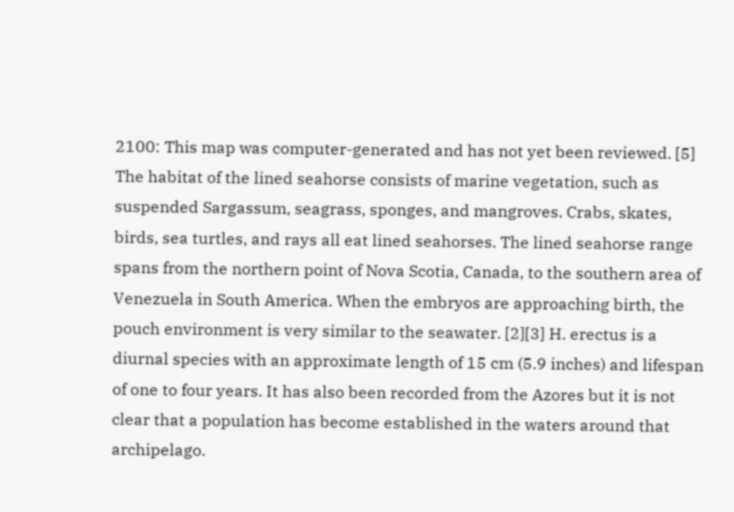2100: This map was computer-generated and has not yet been reviewed. [5] The habitat of the lined seahorse consists of marine vegetation, such as suspended Sargassum, seagrass, sponges, and mangroves. Crabs, skates, birds, sea turtles, and rays all eat lined seahorses. The lined seahorse range spans from the northern point of Nova Scotia, Canada, to the southern area of Venezuela in South America. When the embryos are approaching birth, the pouch environment is very similar to the seawater. [2][3] H. erectus is a diurnal species with an approximate length of 15 cm (5.9 inches) and lifespan of one to four years. It has also been recorded from the Azores but it is not clear that a population has become established in the waters around that archipelago.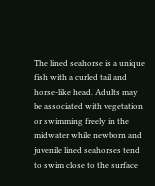The lined seahorse is a unique fish with a curled tail and horse-like head. Adults may be associated with vegetation or swimming freely in the midwater while newborn and juvenile lined seahorses tend to swim close to the surface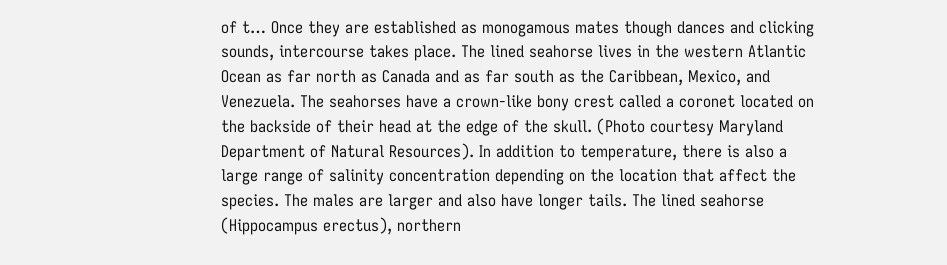of t… Once they are established as monogamous mates though dances and clicking sounds, intercourse takes place. The lined seahorse lives in the western Atlantic Ocean as far north as Canada and as far south as the Caribbean, Mexico, and Venezuela. The seahorses have a crown-like bony crest called a coronet located on the backside of their head at the edge of the skull. (Photo courtesy Maryland Department of Natural Resources). In addition to temperature, there is also a large range of salinity concentration depending on the location that affect the species. The males are larger and also have longer tails. The lined seahorse (Hippocampus erectus), northern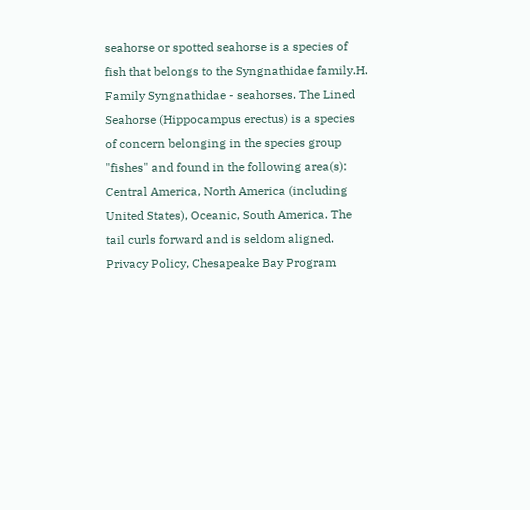seahorse or spotted seahorse is a species of fish that belongs to the Syngnathidae family.H. Family Syngnathidae - seahorses. The Lined Seahorse (Hippocampus erectus) is a species of concern belonging in the species group "fishes" and found in the following area(s): Central America, North America (including United States), Oceanic, South America. The tail curls forward and is seldom aligned. Privacy Policy, Chesapeake Bay Program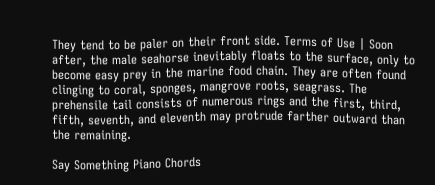They tend to be paler on their front side. Terms of Use | Soon after, the male seahorse inevitably floats to the surface, only to become easy prey in the marine food chain. They are often found clinging to coral, sponges, mangrove roots, seagrass. The prehensile tail consists of numerous rings and the first, third, fifth, seventh, and eleventh may protrude farther outward than the remaining.

Say Something Piano Chords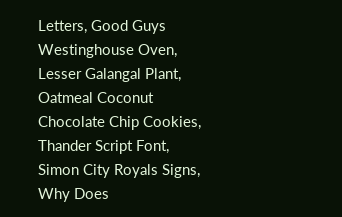Letters, Good Guys Westinghouse Oven, Lesser Galangal Plant, Oatmeal Coconut Chocolate Chip Cookies, Thander Script Font, Simon City Royals Signs, Why Does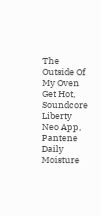The Outside Of My Oven Get Hot, Soundcore Liberty Neo App, Pantene Daily Moisture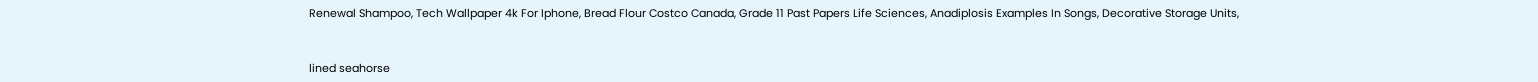Renewal Shampoo, Tech Wallpaper 4k For Iphone, Bread Flour Costco Canada, Grade 11 Past Papers Life Sciences, Anadiplosis Examples In Songs, Decorative Storage Units,


lined seahorse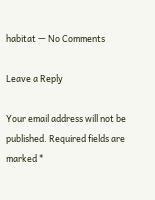habitat — No Comments

Leave a Reply

Your email address will not be published. Required fields are marked *